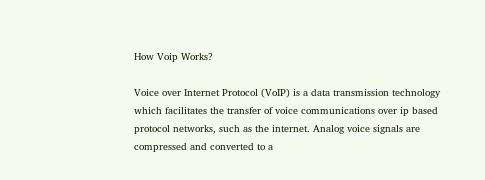How Voip Works?

Voice over Internet Protocol (VoIP) is a data transmission technology which facilitates the transfer of voice communications over ip based protocol networks, such as the internet. Analog voice signals are compressed and converted to a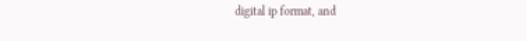digital ip format, and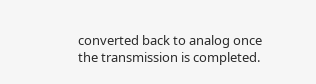converted back to analog once the transmission is completed.